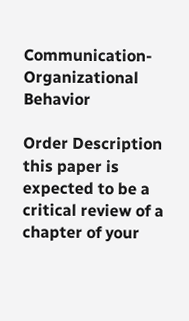Communication-Organizational Behavior

Order Description
this paper is expected to be a critical review of a chapter of your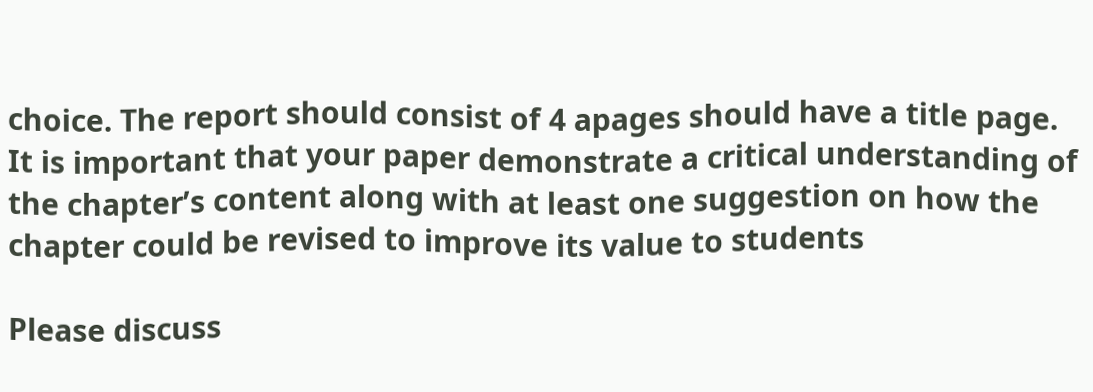choice. The report should consist of 4 apages should have a title page. It is important that your paper demonstrate a critical understanding of the chapter’s content along with at least one suggestion on how the chapter could be revised to improve its value to students

Please discuss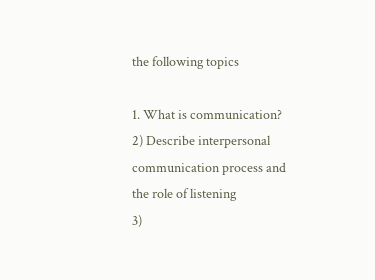the following topics

1. What is communication?
2) Describe interpersonal communication process and the role of listening
3)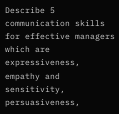Describe 5 communication skills for effective managers which are expressiveness, empathy and sensitivity, persuasiveness,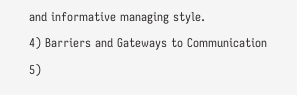and informative managing style.
4) Barriers and Gateways to Communication
5)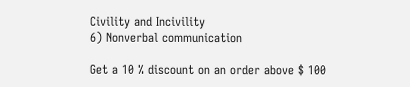Civility and Incivility
6) Nonverbal communication

Get a 10 % discount on an order above $ 100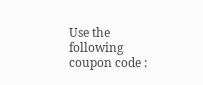Use the following coupon code :